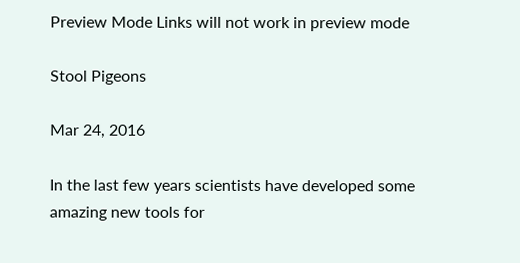Preview Mode Links will not work in preview mode

Stool Pigeons

Mar 24, 2016

In the last few years scientists have developed some amazing new tools for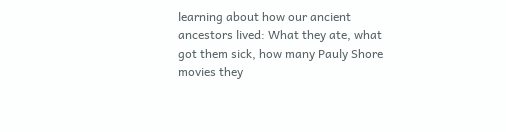learning about how our ancient ancestors lived: What they ate, what got them sick, how many Pauly Shore movies they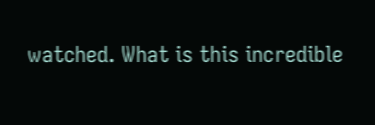watched. What is this incredible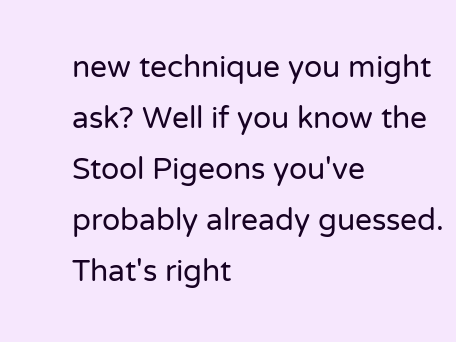new technique you might ask? Well if you know the Stool Pigeons you've probably already guessed. That's right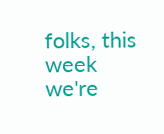folks, this week we're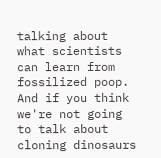talking about what scientists can learn from fossilized poop. And if you think we're not going to talk about cloning dinosaurs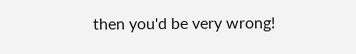then you'd be very wrong!